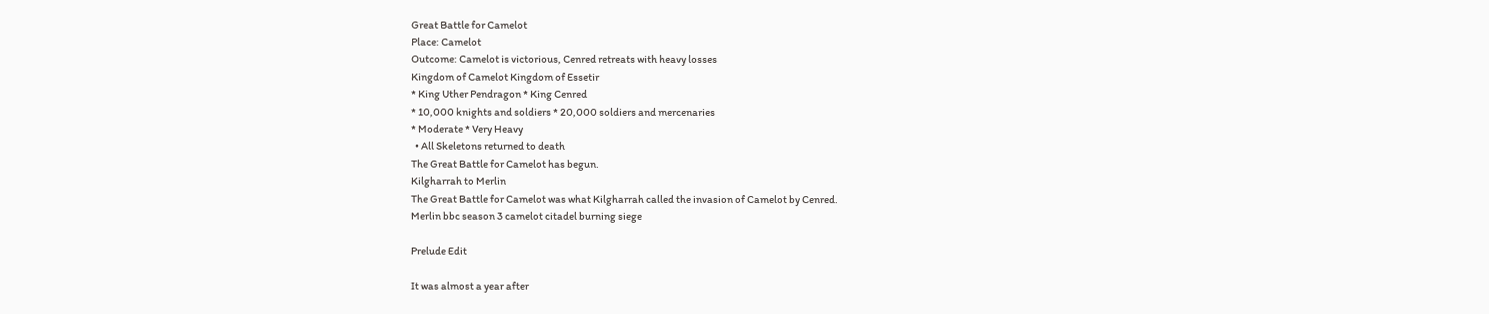Great Battle for Camelot
Place: Camelot
Outcome: Camelot is victorious, Cenred retreats with heavy losses
Kingdom of Camelot Kingdom of Essetir
* King Uther Pendragon * King Cenred
* 10,000 knights and soldiers * 20,000 soldiers and mercenaries
* Moderate * Very Heavy
  • All Skeletons returned to death
The Great Battle for Camelot has begun.
Kilgharrah to Merlin
The Great Battle for Camelot was what Kilgharrah called the invasion of Camelot by Cenred.
Merlin bbc season 3 camelot citadel burning siege

Prelude Edit

It was almost a year after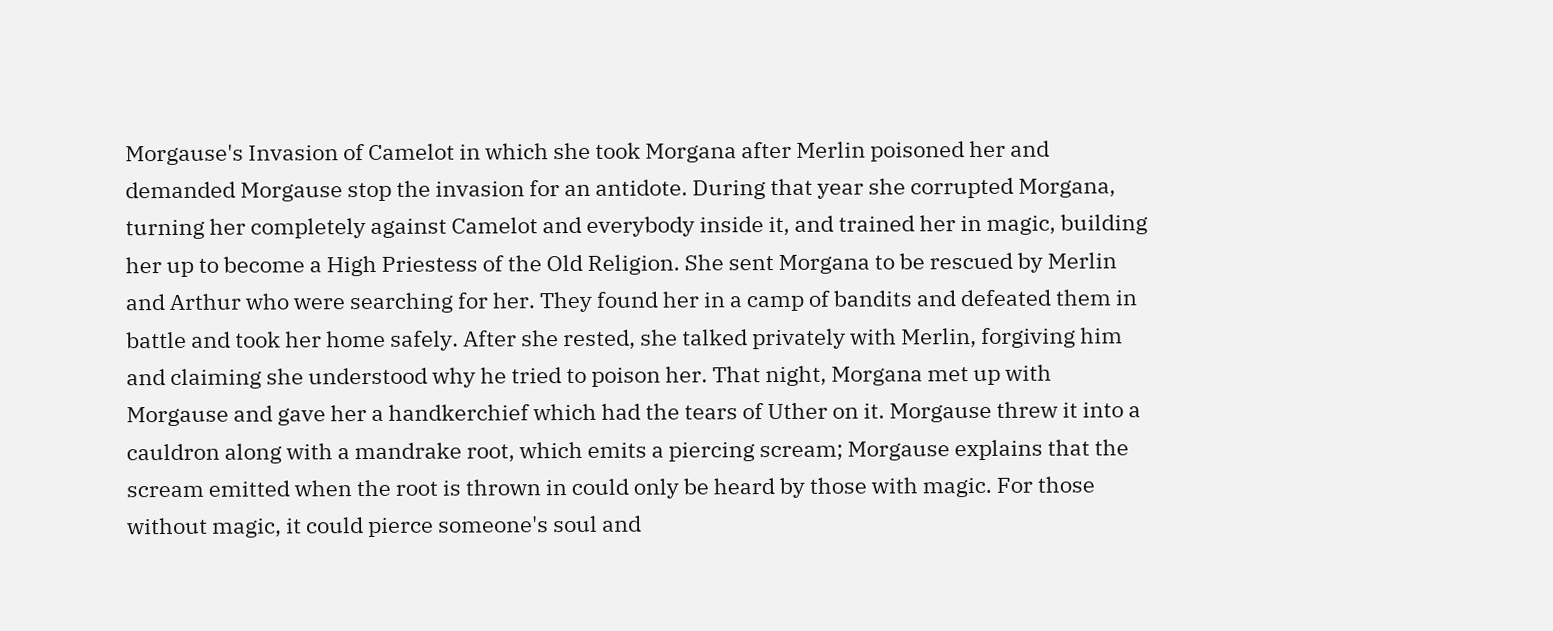Morgause's Invasion of Camelot in which she took Morgana after Merlin poisoned her and demanded Morgause stop the invasion for an antidote. During that year she corrupted Morgana, turning her completely against Camelot and everybody inside it, and trained her in magic, building her up to become a High Priestess of the Old Religion. She sent Morgana to be rescued by Merlin and Arthur who were searching for her. They found her in a camp of bandits and defeated them in battle and took her home safely. After she rested, she talked privately with Merlin, forgiving him and claiming she understood why he tried to poison her. That night, Morgana met up with Morgause and gave her a handkerchief which had the tears of Uther on it. Morgause threw it into a cauldron along with a mandrake root, which emits a piercing scream; Morgause explains that the scream emitted when the root is thrown in could only be heard by those with magic. For those without magic, it could pierce someone's soul and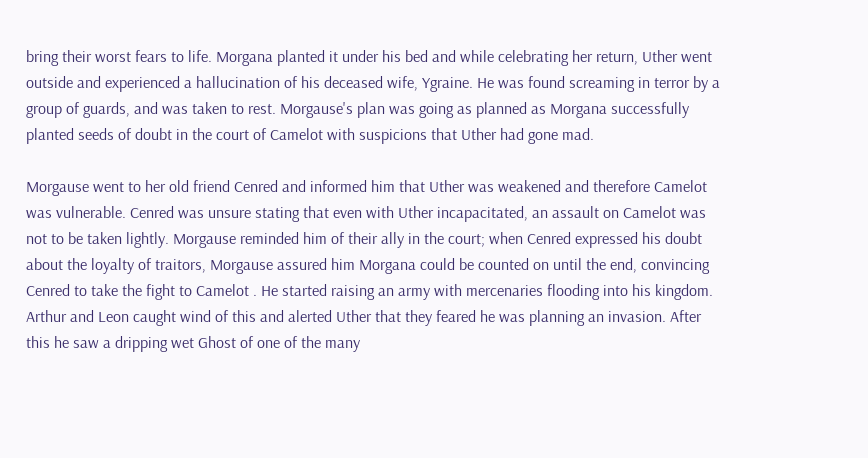bring their worst fears to life. Morgana planted it under his bed and while celebrating her return, Uther went outside and experienced a hallucination of his deceased wife, Ygraine. He was found screaming in terror by a group of guards, and was taken to rest. Morgause's plan was going as planned as Morgana successfully planted seeds of doubt in the court of Camelot with suspicions that Uther had gone mad.

Morgause went to her old friend Cenred and informed him that Uther was weakened and therefore Camelot was vulnerable. Cenred was unsure stating that even with Uther incapacitated, an assault on Camelot was not to be taken lightly. Morgause reminded him of their ally in the court; when Cenred expressed his doubt about the loyalty of traitors, Morgause assured him Morgana could be counted on until the end, convincing Cenred to take the fight to Camelot . He started raising an army with mercenaries flooding into his kingdom. Arthur and Leon caught wind of this and alerted Uther that they feared he was planning an invasion. After this he saw a dripping wet Ghost of one of the many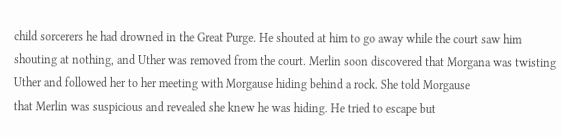child sorcerers he had drowned in the Great Purge. He shouted at him to go away while the court saw him shouting at nothing, and Uther was removed from the court. Merlin soon discovered that Morgana was twisting Uther and followed her to her meeting with Morgause hiding behind a rock. She told Morgause
that Merlin was suspicious and revealed she knew he was hiding. He tried to escape but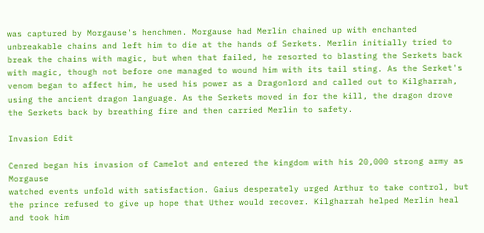was captured by Morgause's henchmen. Morgause had Merlin chained up with enchanted unbreakable chains and left him to die at the hands of Serkets. Merlin initially tried to break the chains with magic, but when that failed, he resorted to blasting the Serkets back with magic, though not before one managed to wound him with its tail sting. As the Serket's venom began to affect him, he used his power as a Dragonlord and called out to Kilgharrah, using the ancient dragon language. As the Serkets moved in for the kill, the dragon drove the Serkets back by breathing fire and then carried Merlin to safety.

Invasion Edit

Cenred began his invasion of Camelot and entered the kingdom with his 20,000 strong army as Morgause
watched events unfold with satisfaction. Gaius desperately urged Arthur to take control, but the prince refused to give up hope that Uther would recover. Kilgharrah helped Merlin heal and took him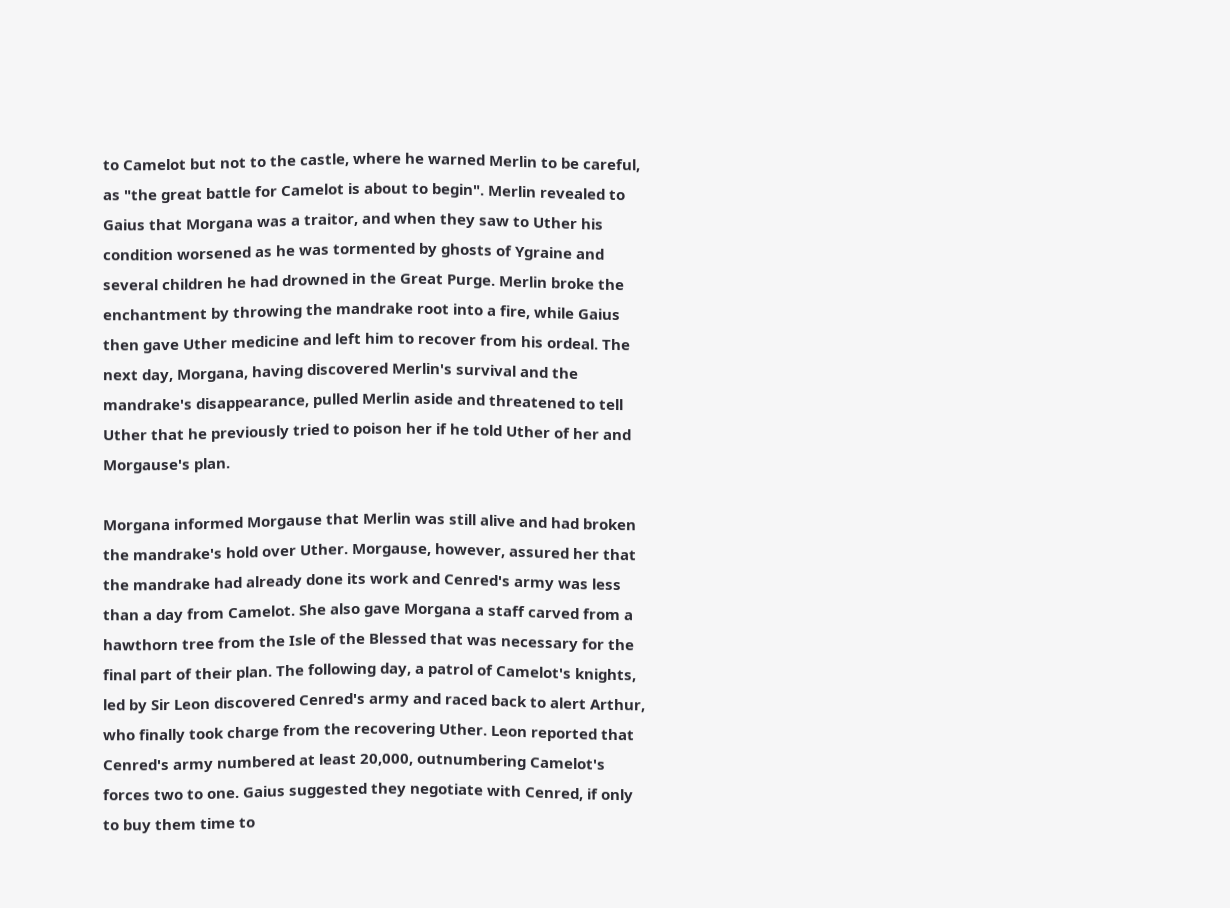to Camelot but not to the castle, where he warned Merlin to be careful, as "the great battle for Camelot is about to begin". Merlin revealed to Gaius that Morgana was a traitor, and when they saw to Uther his condition worsened as he was tormented by ghosts of Ygraine and several children he had drowned in the Great Purge. Merlin broke the enchantment by throwing the mandrake root into a fire, while Gaius then gave Uther medicine and left him to recover from his ordeal. The next day, Morgana, having discovered Merlin's survival and the mandrake's disappearance, pulled Merlin aside and threatened to tell Uther that he previously tried to poison her if he told Uther of her and Morgause's plan.

Morgana informed Morgause that Merlin was still alive and had broken the mandrake's hold over Uther. Morgause, however, assured her that the mandrake had already done its work and Cenred's army was less than a day from Camelot. She also gave Morgana a staff carved from a hawthorn tree from the Isle of the Blessed that was necessary for the final part of their plan. The following day, a patrol of Camelot's knights, led by Sir Leon discovered Cenred's army and raced back to alert Arthur, who finally took charge from the recovering Uther. Leon reported that Cenred's army numbered at least 20,000, outnumbering Camelot's forces two to one. Gaius suggested they negotiate with Cenred, if only to buy them time to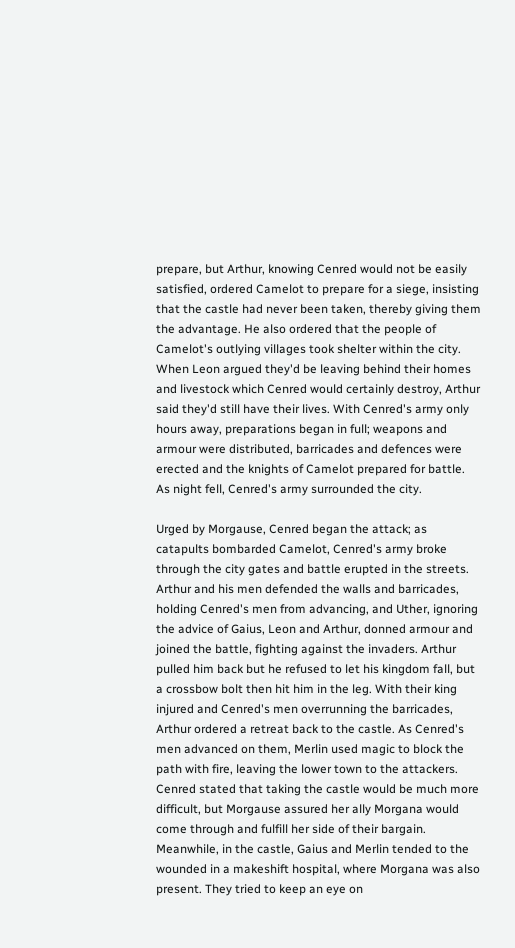prepare, but Arthur, knowing Cenred would not be easily satisfied, ordered Camelot to prepare for a siege, insisting that the castle had never been taken, thereby giving them the advantage. He also ordered that the people of Camelot's outlying villages took shelter within the city. When Leon argued they'd be leaving behind their homes and livestock which Cenred would certainly destroy, Arthur said they'd still have their lives. With Cenred's army only hours away, preparations began in full; weapons and armour were distributed, barricades and defences were erected and the knights of Camelot prepared for battle. As night fell, Cenred's army surrounded the city.

Urged by Morgause, Cenred began the attack; as catapults bombarded Camelot, Cenred's army broke through the city gates and battle erupted in the streets. Arthur and his men defended the walls and barricades, holding Cenred's men from advancing, and Uther, ignoring the advice of Gaius, Leon and Arthur, donned armour and joined the battle, fighting against the invaders. Arthur pulled him back but he refused to let his kingdom fall, but a crossbow bolt then hit him in the leg. With their king injured and Cenred's men overrunning the barricades, Arthur ordered a retreat back to the castle. As Cenred's men advanced on them, Merlin used magic to block the path with fire, leaving the lower town to the attackers. Cenred stated that taking the castle would be much more difficult, but Morgause assured her ally Morgana would come through and fulfill her side of their bargain. Meanwhile, in the castle, Gaius and Merlin tended to the wounded in a makeshift hospital, where Morgana was also present. They tried to keep an eye on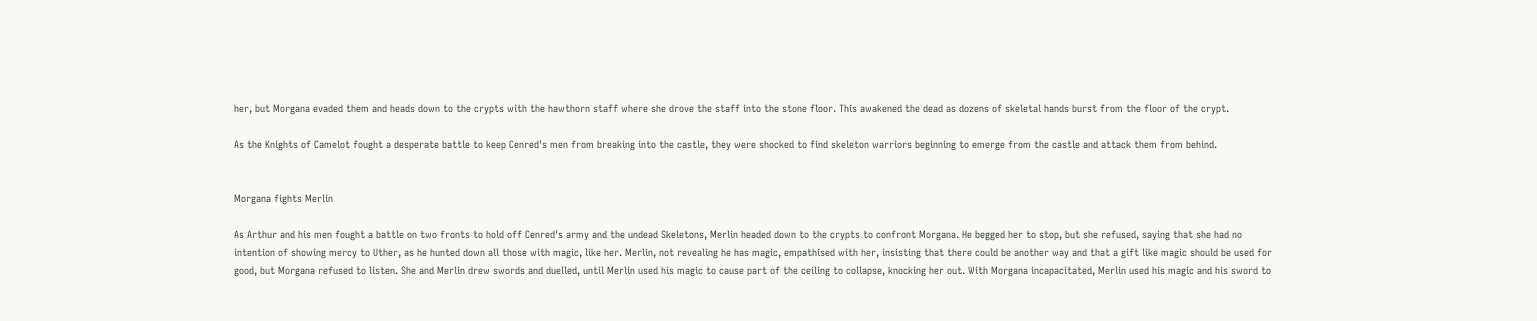her, but Morgana evaded them and heads down to the crypts with the hawthorn staff where she drove the staff into the stone floor. This awakened the dead as dozens of skeletal hands burst from the floor of the crypt.

As the Knights of Camelot fought a desperate battle to keep Cenred's men from breaking into the castle, they were shocked to find skeleton warriors beginning to emerge from the castle and attack them from behind.


Morgana fights Merlin

As Arthur and his men fought a battle on two fronts to hold off Cenred's army and the undead Skeletons, Merlin headed down to the crypts to confront Morgana. He begged her to stop, but she refused, saying that she had no intention of showing mercy to Uther, as he hunted down all those with magic, like her. Merlin, not revealing he has magic, empathised with her, insisting that there could be another way and that a gift like magic should be used for good, but Morgana refused to listen. She and Merlin drew swords and duelled, until Merlin used his magic to cause part of the ceiling to collapse, knocking her out. With Morgana incapacitated, Merlin used his magic and his sword to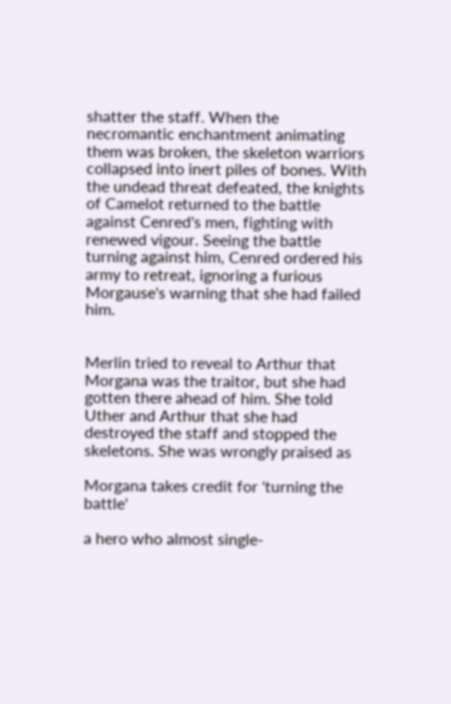shatter the staff. When the necromantic enchantment animating them was broken, the skeleton warriors collapsed into inert piles of bones. With the undead threat defeated, the knights of Camelot returned to the battle against Cenred's men, fighting with renewed vigour. Seeing the battle turning against him, Cenred ordered his army to retreat, ignoring a furious Morgause's warning that she had failed him.


Merlin tried to reveal to Arthur that Morgana was the traitor, but she had gotten there ahead of him. She told Uther and Arthur that she had destroyed the staff and stopped the skeletons. She was wrongly praised as

Morgana takes credit for 'turning the battle'

a hero who almost single-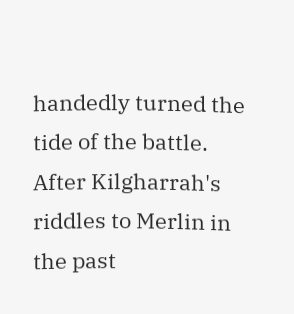handedly turned the tide of the battle. After Kilgharrah's riddles to Merlin in the past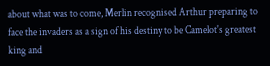about what was to come, Merlin recognised Arthur preparing to face the invaders as a sign of his destiny to be Camelot's greatest king and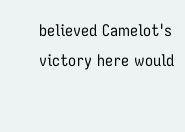believed Camelot's victory here would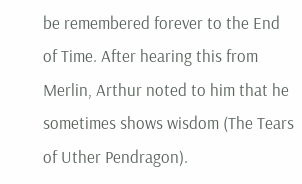be remembered forever to the End of Time. After hearing this from Merlin, Arthur noted to him that he sometimes shows wisdom (The Tears of Uther Pendragon).